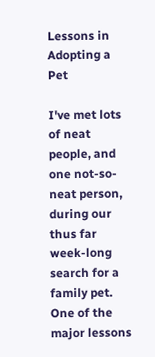Lessons in Adopting a Pet

I've met lots of neat people, and one not-so-neat person, during our thus far week-long search for a family pet. One of the major lessons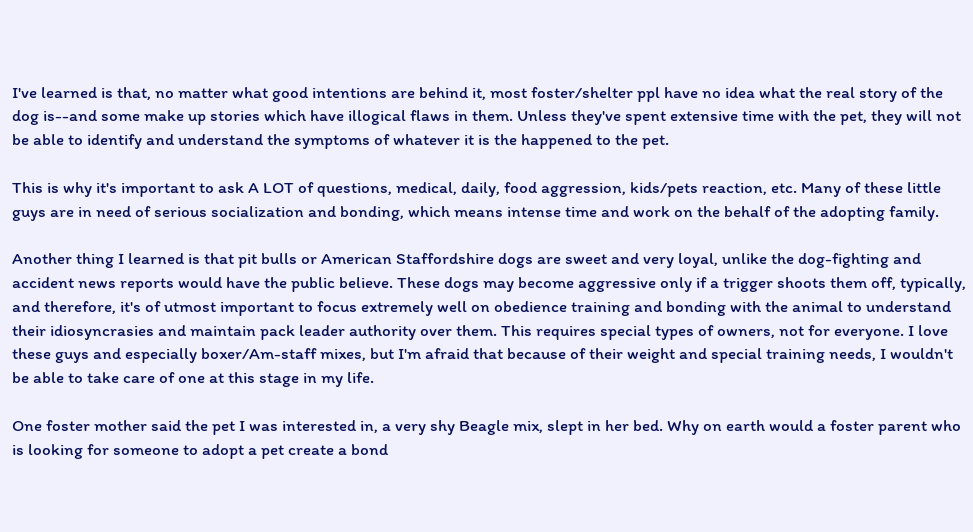I've learned is that, no matter what good intentions are behind it, most foster/shelter ppl have no idea what the real story of the dog is--and some make up stories which have illogical flaws in them. Unless they've spent extensive time with the pet, they will not be able to identify and understand the symptoms of whatever it is the happened to the pet.

This is why it's important to ask A LOT of questions, medical, daily, food aggression, kids/pets reaction, etc. Many of these little guys are in need of serious socialization and bonding, which means intense time and work on the behalf of the adopting family.

Another thing I learned is that pit bulls or American Staffordshire dogs are sweet and very loyal, unlike the dog-fighting and accident news reports would have the public believe. These dogs may become aggressive only if a trigger shoots them off, typically, and therefore, it's of utmost important to focus extremely well on obedience training and bonding with the animal to understand their idiosyncrasies and maintain pack leader authority over them. This requires special types of owners, not for everyone. I love these guys and especially boxer/Am-staff mixes, but I'm afraid that because of their weight and special training needs, I wouldn't be able to take care of one at this stage in my life.

One foster mother said the pet I was interested in, a very shy Beagle mix, slept in her bed. Why on earth would a foster parent who is looking for someone to adopt a pet create a bond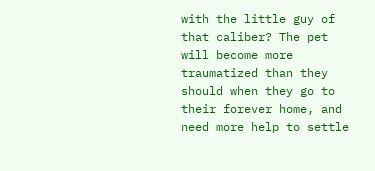with the little guy of that caliber? The pet will become more traumatized than they should when they go to their forever home, and need more help to settle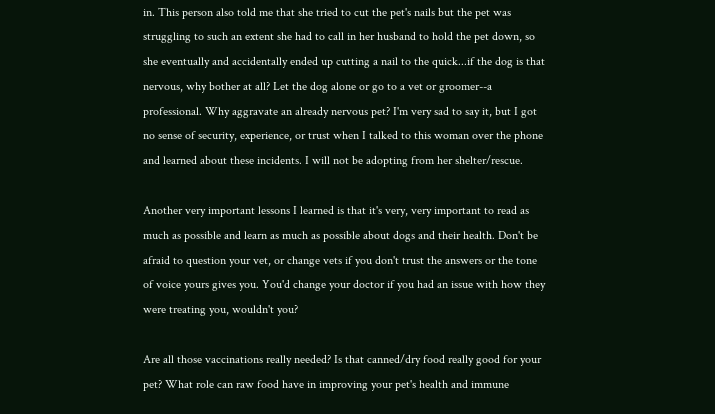in. This person also told me that she tried to cut the pet's nails but the pet was struggling to such an extent she had to call in her husband to hold the pet down, so she eventually and accidentally ended up cutting a nail to the quick...if the dog is that nervous, why bother at all? Let the dog alone or go to a vet or groomer--a professional. Why aggravate an already nervous pet? I'm very sad to say it, but I got no sense of security, experience, or trust when I talked to this woman over the phone and learned about these incidents. I will not be adopting from her shelter/rescue.

Another very important lessons I learned is that it's very, very important to read as much as possible and learn as much as possible about dogs and their health. Don't be afraid to question your vet, or change vets if you don't trust the answers or the tone of voice yours gives you. You'd change your doctor if you had an issue with how they were treating you, wouldn't you?

Are all those vaccinations really needed? Is that canned/dry food really good for your pet? What role can raw food have in improving your pet's health and immune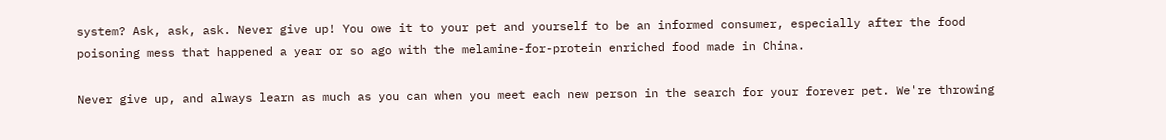system? Ask, ask, ask. Never give up! You owe it to your pet and yourself to be an informed consumer, especially after the food poisoning mess that happened a year or so ago with the melamine-for-protein enriched food made in China.

Never give up, and always learn as much as you can when you meet each new person in the search for your forever pet. We're throwing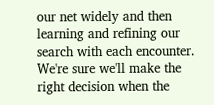our net widely and then learning and refining our search with each encounter. We're sure we'll make the right decision when the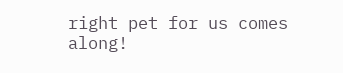right pet for us comes along!